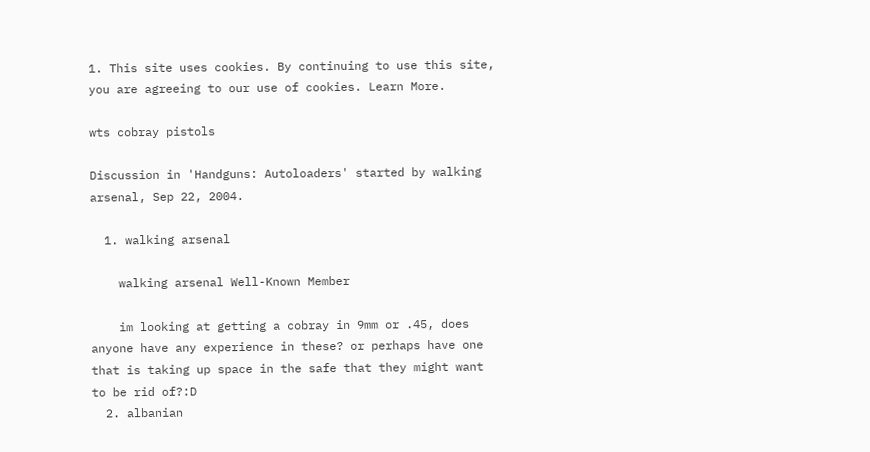1. This site uses cookies. By continuing to use this site, you are agreeing to our use of cookies. Learn More.

wts cobray pistols

Discussion in 'Handguns: Autoloaders' started by walking arsenal, Sep 22, 2004.

  1. walking arsenal

    walking arsenal Well-Known Member

    im looking at getting a cobray in 9mm or .45, does anyone have any experience in these? or perhaps have one that is taking up space in the safe that they might want to be rid of?:D
  2. albanian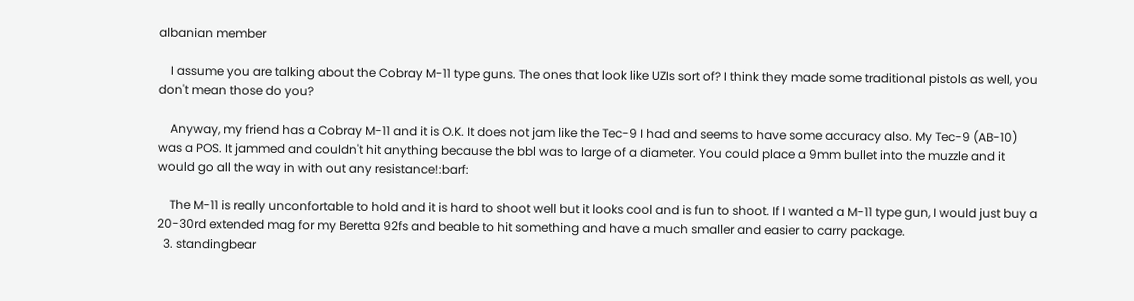albanian member

    I assume you are talking about the Cobray M-11 type guns. The ones that look like UZIs sort of? I think they made some traditional pistols as well, you don't mean those do you?

    Anyway, my friend has a Cobray M-11 and it is O.K. It does not jam like the Tec-9 I had and seems to have some accuracy also. My Tec-9 (AB-10) was a POS. It jammed and couldn't hit anything because the bbl was to large of a diameter. You could place a 9mm bullet into the muzzle and it would go all the way in with out any resistance!:barf:

    The M-11 is really unconfortable to hold and it is hard to shoot well but it looks cool and is fun to shoot. If I wanted a M-11 type gun, I would just buy a 20-30rd extended mag for my Beretta 92fs and beable to hit something and have a much smaller and easier to carry package.
  3. standingbear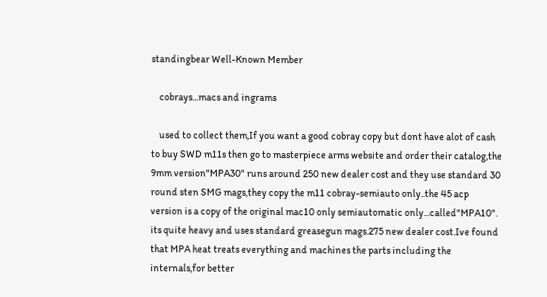standingbear Well-Known Member

    cobrays...macs and ingrams

    used to collect them,If you want a good cobray copy but dont have alot of cash to buy SWD m11s then go to masterpiece arms website and order their catalog,the 9mm version"MPA30" runs around 250 new dealer cost and they use standard 30 round sten SMG mags,they copy the m11 cobray-semiauto only..the 45 acp version is a copy of the original mac10 only semiautomatic only...called"MPA10". its quite heavy and uses standard greasegun mags.275 new dealer cost.Ive found that MPA heat treats everything and machines the parts including the internals,for better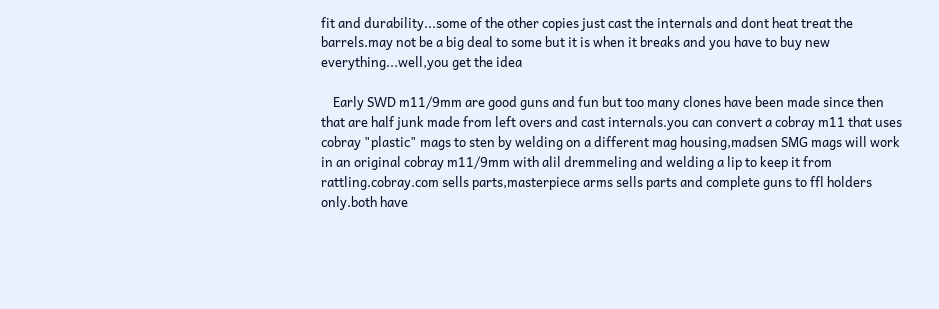fit and durability...some of the other copies just cast the internals and dont heat treat the barrels.may not be a big deal to some but it is when it breaks and you have to buy new everything...well,you get the idea

    Early SWD m11/9mm are good guns and fun but too many clones have been made since then that are half junk made from left overs and cast internals.you can convert a cobray m11 that uses cobray "plastic" mags to sten by welding on a different mag housing,madsen SMG mags will work in an original cobray m11/9mm with alil dremmeling and welding a lip to keep it from rattling.cobray.com sells parts,masterpiece arms sells parts and complete guns to ffl holders only.both have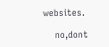websites.

    no,dont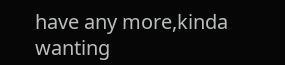have any more,kinda wanting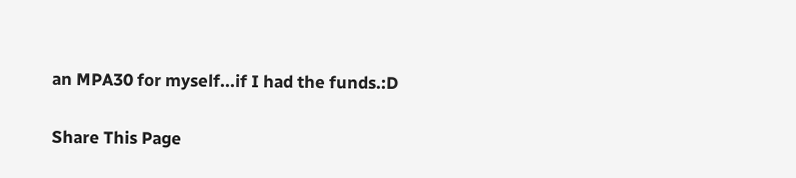an MPA30 for myself...if I had the funds.:D

Share This Page